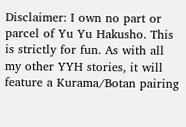Disclaimer: I own no part or parcel of Yu Yu Hakusho. This is strictly for fun. As with all my other YYH stories, it will feature a Kurama/Botan pairing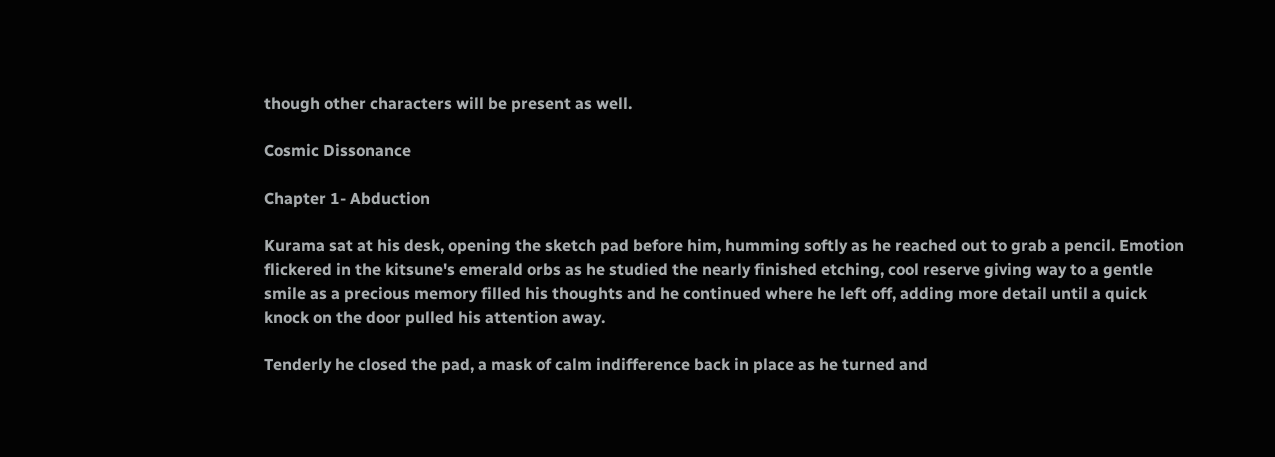though other characters will be present as well.

Cosmic Dissonance

Chapter 1- Abduction

Kurama sat at his desk, opening the sketch pad before him, humming softly as he reached out to grab a pencil. Emotion flickered in the kitsune's emerald orbs as he studied the nearly finished etching, cool reserve giving way to a gentle smile as a precious memory filled his thoughts and he continued where he left off, adding more detail until a quick knock on the door pulled his attention away.

Tenderly he closed the pad, a mask of calm indifference back in place as he turned and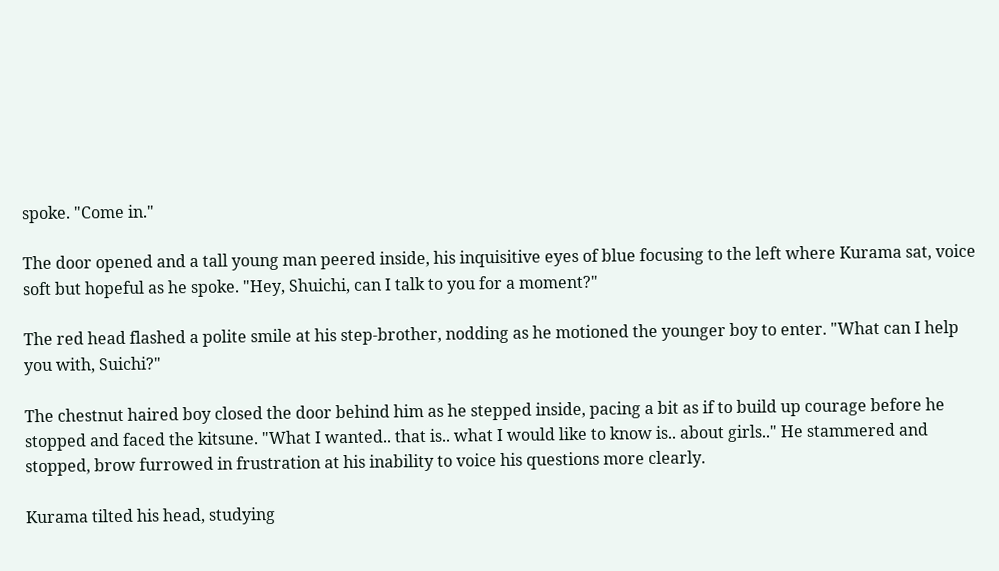spoke. "Come in."

The door opened and a tall young man peered inside, his inquisitive eyes of blue focusing to the left where Kurama sat, voice soft but hopeful as he spoke. "Hey, Shuichi, can I talk to you for a moment?"

The red head flashed a polite smile at his step-brother, nodding as he motioned the younger boy to enter. "What can I help you with, Suichi?"

The chestnut haired boy closed the door behind him as he stepped inside, pacing a bit as if to build up courage before he stopped and faced the kitsune. "What I wanted.. that is.. what I would like to know is.. about girls.." He stammered and stopped, brow furrowed in frustration at his inability to voice his questions more clearly.

Kurama tilted his head, studying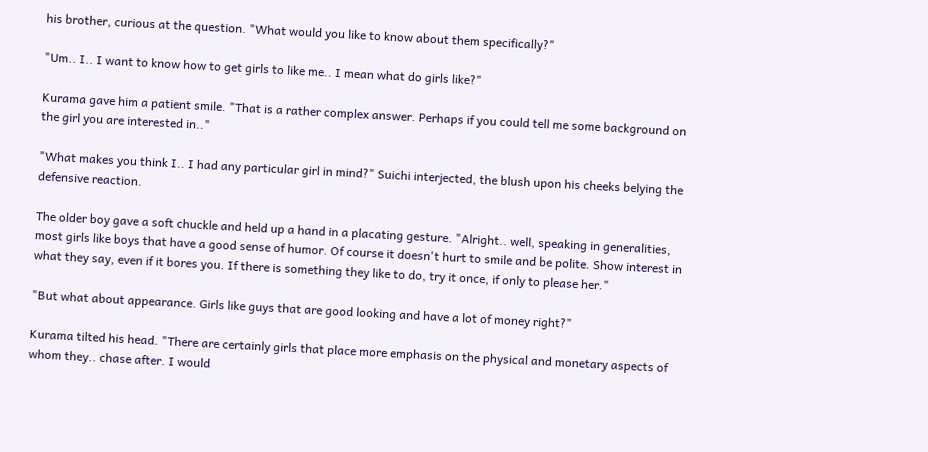his brother, curious at the question. "What would you like to know about them specifically?"

"Um.. I.. I want to know how to get girls to like me.. I mean what do girls like?"

Kurama gave him a patient smile. "That is a rather complex answer. Perhaps if you could tell me some background on the girl you are interested in.."

"What makes you think I.. I had any particular girl in mind?" Suichi interjected, the blush upon his cheeks belying the defensive reaction.

The older boy gave a soft chuckle and held up a hand in a placating gesture. "Alright.. well, speaking in generalities, most girls like boys that have a good sense of humor. Of course it doesn't hurt to smile and be polite. Show interest in what they say, even if it bores you. If there is something they like to do, try it once, if only to please her."

"But what about appearance. Girls like guys that are good looking and have a lot of money right?"

Kurama tilted his head. "There are certainly girls that place more emphasis on the physical and monetary aspects of whom they.. chase after. I would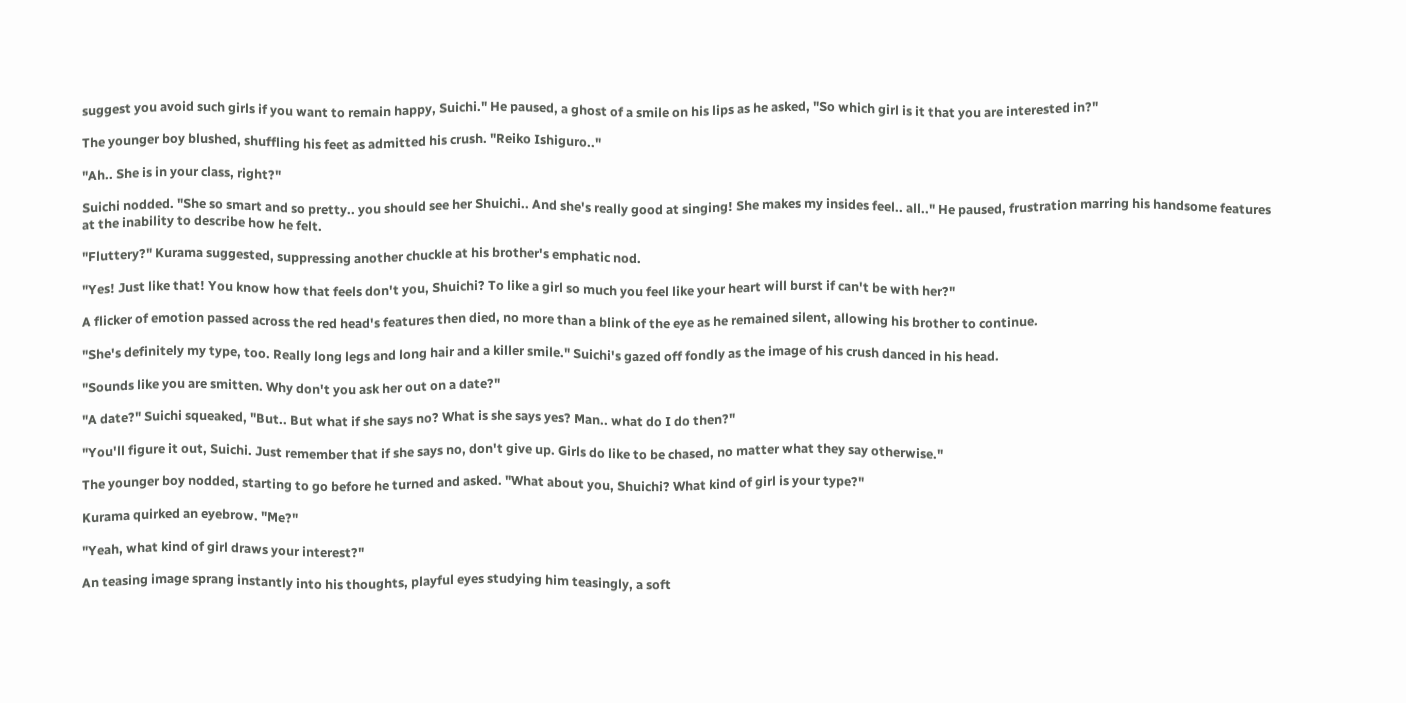suggest you avoid such girls if you want to remain happy, Suichi." He paused, a ghost of a smile on his lips as he asked, "So which girl is it that you are interested in?"

The younger boy blushed, shuffling his feet as admitted his crush. "Reiko Ishiguro.."

"Ah.. She is in your class, right?"

Suichi nodded. "She so smart and so pretty.. you should see her Shuichi.. And she's really good at singing! She makes my insides feel.. all.." He paused, frustration marring his handsome features at the inability to describe how he felt.

"Fluttery?" Kurama suggested, suppressing another chuckle at his brother's emphatic nod.

"Yes! Just like that! You know how that feels don't you, Shuichi? To like a girl so much you feel like your heart will burst if can't be with her?"

A flicker of emotion passed across the red head's features then died, no more than a blink of the eye as he remained silent, allowing his brother to continue.

"She's definitely my type, too. Really long legs and long hair and a killer smile." Suichi's gazed off fondly as the image of his crush danced in his head.

"Sounds like you are smitten. Why don't you ask her out on a date?"

"A date?" Suichi squeaked, "But.. But what if she says no? What is she says yes? Man.. what do I do then?"

"You'll figure it out, Suichi. Just remember that if she says no, don't give up. Girls do like to be chased, no matter what they say otherwise."

The younger boy nodded, starting to go before he turned and asked. "What about you, Shuichi? What kind of girl is your type?"

Kurama quirked an eyebrow. "Me?"

"Yeah, what kind of girl draws your interest?"

An teasing image sprang instantly into his thoughts, playful eyes studying him teasingly, a soft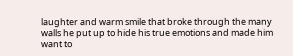laughter and warm smile that broke through the many walls he put up to hide his true emotions and made him want to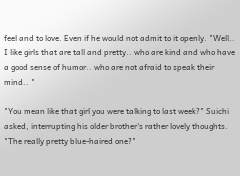feel and to love. Even if he would not admit to it openly. "Well.. I like girls that are tall and pretty.. who are kind and who have a good sense of humor.. who are not afraid to speak their mind.. "

"You mean like that girl you were talking to last week?" Suichi asked, interrupting his older brother's rather lovely thoughts. "The really pretty blue-haired one?"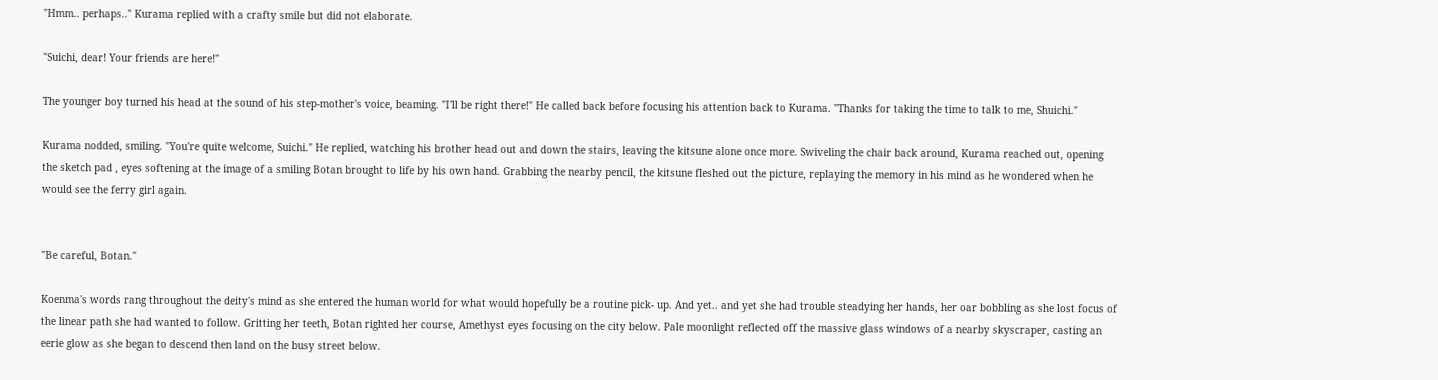"Hmm.. perhaps.." Kurama replied with a crafty smile but did not elaborate.

"Suichi, dear! Your friends are here!"

The younger boy turned his head at the sound of his step-mother's voice, beaming. "I'll be right there!" He called back before focusing his attention back to Kurama. "Thanks for taking the time to talk to me, Shuichi."

Kurama nodded, smiling. "You're quite welcome, Suichi." He replied, watching his brother head out and down the stairs, leaving the kitsune alone once more. Swiveling the chair back around, Kurama reached out, opening the sketch pad , eyes softening at the image of a smiling Botan brought to life by his own hand. Grabbing the nearby pencil, the kitsune fleshed out the picture, replaying the memory in his mind as he wondered when he would see the ferry girl again.


"Be careful, Botan."

Koenma's words rang throughout the deity's mind as she entered the human world for what would hopefully be a routine pick- up. And yet.. and yet she had trouble steadying her hands, her oar bobbling as she lost focus of the linear path she had wanted to follow. Gritting her teeth, Botan righted her course, Amethyst eyes focusing on the city below. Pale moonlight reflected off the massive glass windows of a nearby skyscraper, casting an eerie glow as she began to descend then land on the busy street below.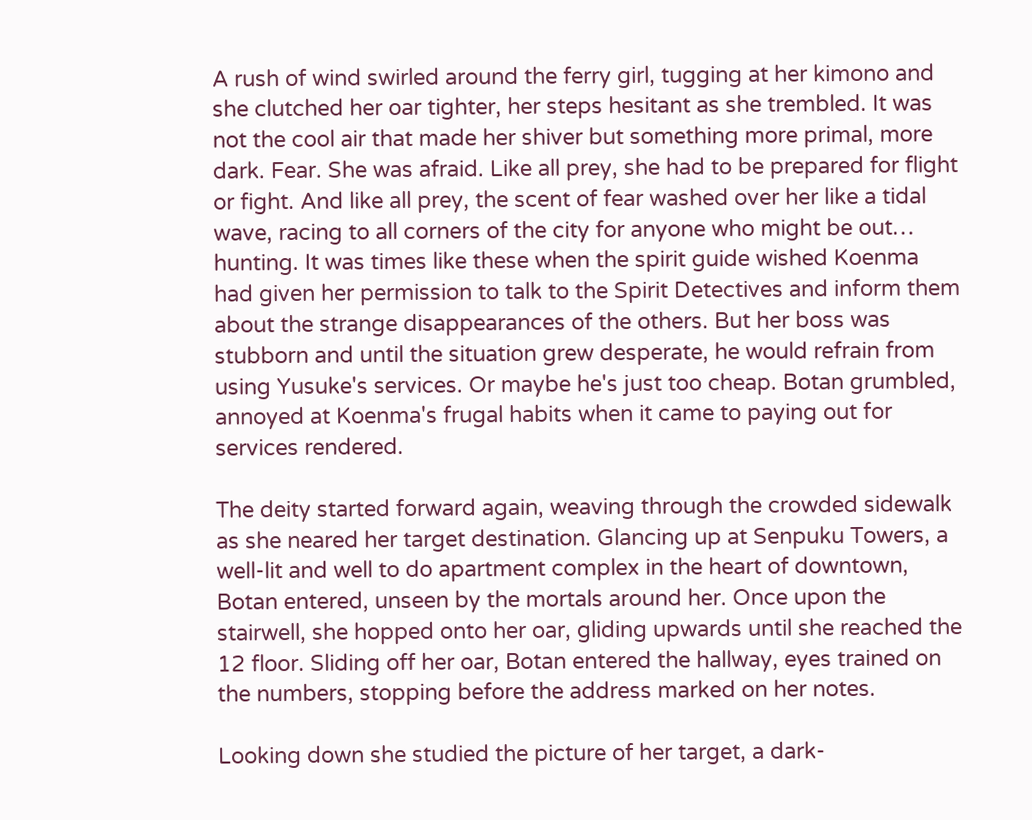A rush of wind swirled around the ferry girl, tugging at her kimono and she clutched her oar tighter, her steps hesitant as she trembled. It was not the cool air that made her shiver but something more primal, more dark. Fear. She was afraid. Like all prey, she had to be prepared for flight or fight. And like all prey, the scent of fear washed over her like a tidal wave, racing to all corners of the city for anyone who might be out… hunting. It was times like these when the spirit guide wished Koenma had given her permission to talk to the Spirit Detectives and inform them about the strange disappearances of the others. But her boss was stubborn and until the situation grew desperate, he would refrain from using Yusuke's services. Or maybe he's just too cheap. Botan grumbled, annoyed at Koenma's frugal habits when it came to paying out for services rendered.

The deity started forward again, weaving through the crowded sidewalk as she neared her target destination. Glancing up at Senpuku Towers, a well-lit and well to do apartment complex in the heart of downtown, Botan entered, unseen by the mortals around her. Once upon the stairwell, she hopped onto her oar, gliding upwards until she reached the 12 floor. Sliding off her oar, Botan entered the hallway, eyes trained on the numbers, stopping before the address marked on her notes.

Looking down she studied the picture of her target, a dark-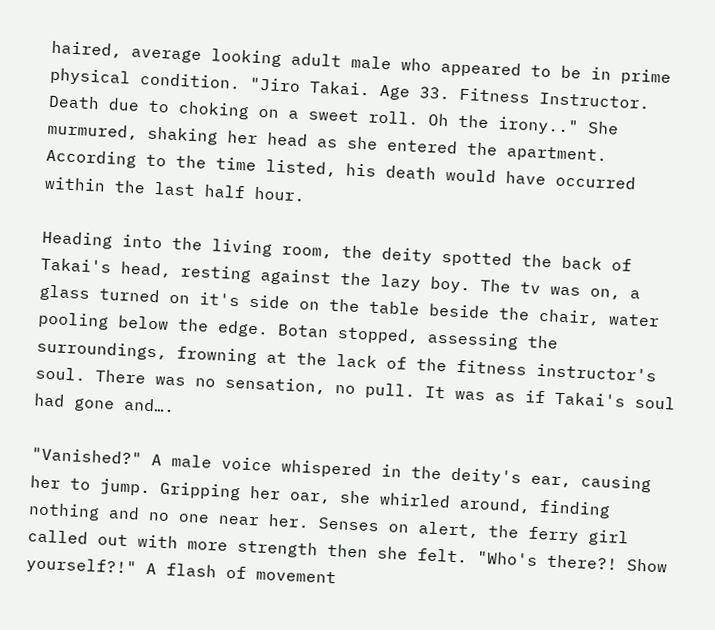haired, average looking adult male who appeared to be in prime physical condition. "Jiro Takai. Age 33. Fitness Instructor. Death due to choking on a sweet roll. Oh the irony.." She murmured, shaking her head as she entered the apartment. According to the time listed, his death would have occurred within the last half hour.

Heading into the living room, the deity spotted the back of Takai's head, resting against the lazy boy. The tv was on, a glass turned on it's side on the table beside the chair, water pooling below the edge. Botan stopped, assessing the surroundings, frowning at the lack of the fitness instructor's soul. There was no sensation, no pull. It was as if Takai's soul had gone and….

"Vanished?" A male voice whispered in the deity's ear, causing her to jump. Gripping her oar, she whirled around, finding nothing and no one near her. Senses on alert, the ferry girl called out with more strength then she felt. "Who's there?! Show yourself?!" A flash of movement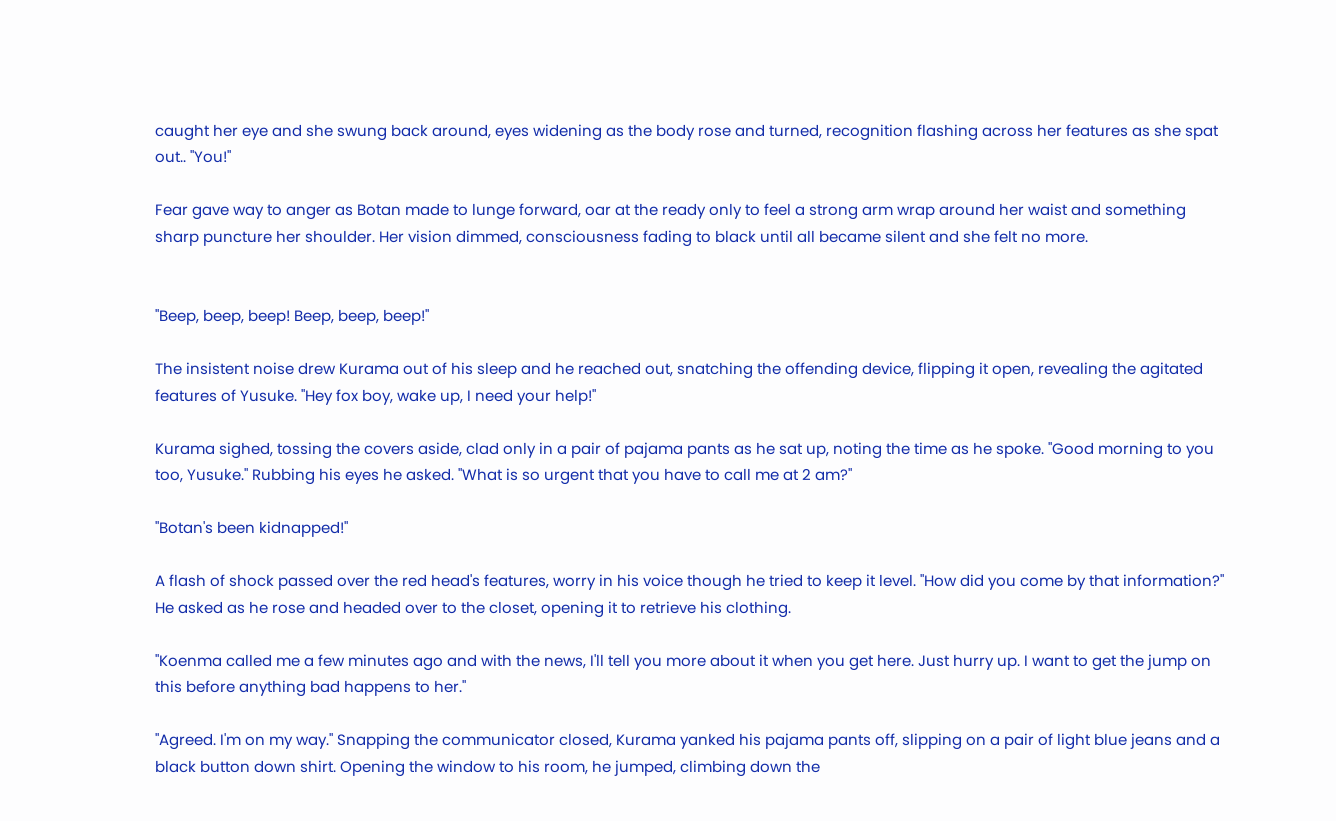caught her eye and she swung back around, eyes widening as the body rose and turned, recognition flashing across her features as she spat out.. "You!"

Fear gave way to anger as Botan made to lunge forward, oar at the ready only to feel a strong arm wrap around her waist and something sharp puncture her shoulder. Her vision dimmed, consciousness fading to black until all became silent and she felt no more.


"Beep, beep, beep! Beep, beep, beep!"

The insistent noise drew Kurama out of his sleep and he reached out, snatching the offending device, flipping it open, revealing the agitated features of Yusuke. "Hey fox boy, wake up, I need your help!"

Kurama sighed, tossing the covers aside, clad only in a pair of pajama pants as he sat up, noting the time as he spoke. "Good morning to you too, Yusuke." Rubbing his eyes he asked. "What is so urgent that you have to call me at 2 am?"

"Botan's been kidnapped!"

A flash of shock passed over the red head's features, worry in his voice though he tried to keep it level. "How did you come by that information?" He asked as he rose and headed over to the closet, opening it to retrieve his clothing.

"Koenma called me a few minutes ago and with the news, I'll tell you more about it when you get here. Just hurry up. I want to get the jump on this before anything bad happens to her."

"Agreed. I'm on my way." Snapping the communicator closed, Kurama yanked his pajama pants off, slipping on a pair of light blue jeans and a black button down shirt. Opening the window to his room, he jumped, climbing down the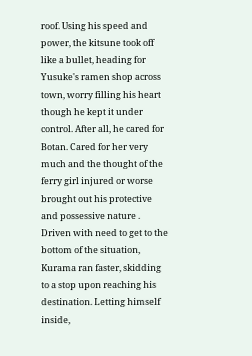roof. Using his speed and power, the kitsune took off like a bullet, heading for Yusuke's ramen shop across town, worry filling his heart though he kept it under control. After all, he cared for Botan. Cared for her very much and the thought of the ferry girl injured or worse brought out his protective and possessive nature . Driven with need to get to the bottom of the situation, Kurama ran faster, skidding to a stop upon reaching his destination. Letting himself inside,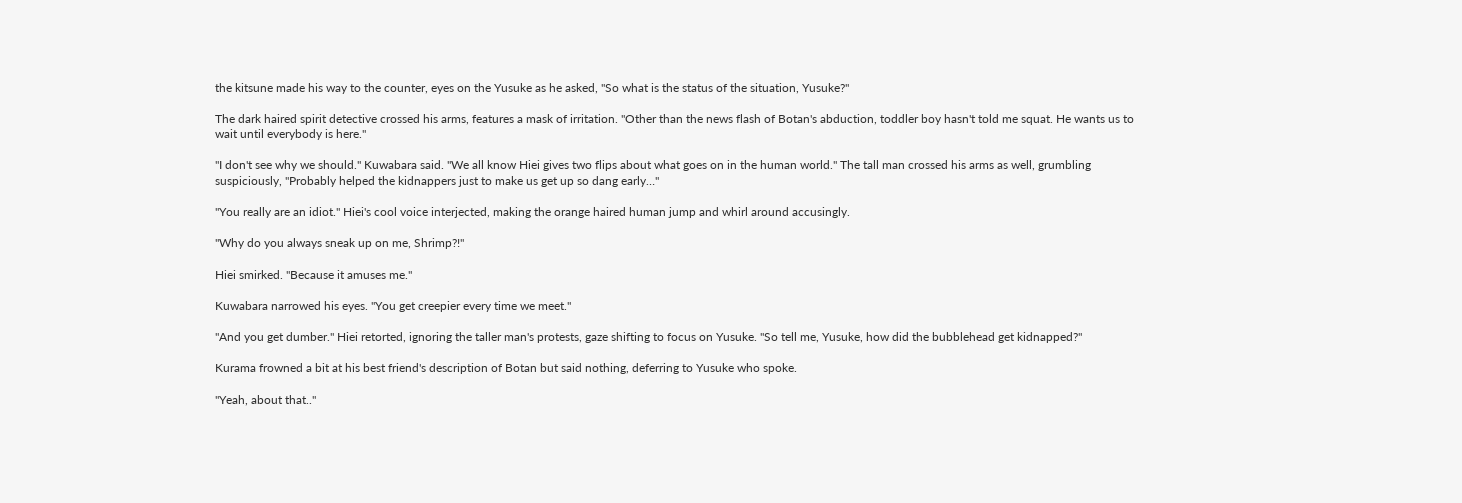the kitsune made his way to the counter, eyes on the Yusuke as he asked, "So what is the status of the situation, Yusuke?"

The dark haired spirit detective crossed his arms, features a mask of irritation. "Other than the news flash of Botan's abduction, toddler boy hasn't told me squat. He wants us to wait until everybody is here."

"I don't see why we should." Kuwabara said. "We all know Hiei gives two flips about what goes on in the human world." The tall man crossed his arms as well, grumbling suspiciously, "Probably helped the kidnappers just to make us get up so dang early…"

"You really are an idiot." Hiei's cool voice interjected, making the orange haired human jump and whirl around accusingly.

"Why do you always sneak up on me, Shrimp?!"

Hiei smirked. "Because it amuses me."

Kuwabara narrowed his eyes. "You get creepier every time we meet."

"And you get dumber." Hiei retorted, ignoring the taller man's protests, gaze shifting to focus on Yusuke. "So tell me, Yusuke, how did the bubblehead get kidnapped?"

Kurama frowned a bit at his best friend's description of Botan but said nothing, deferring to Yusuke who spoke.

"Yeah, about that.."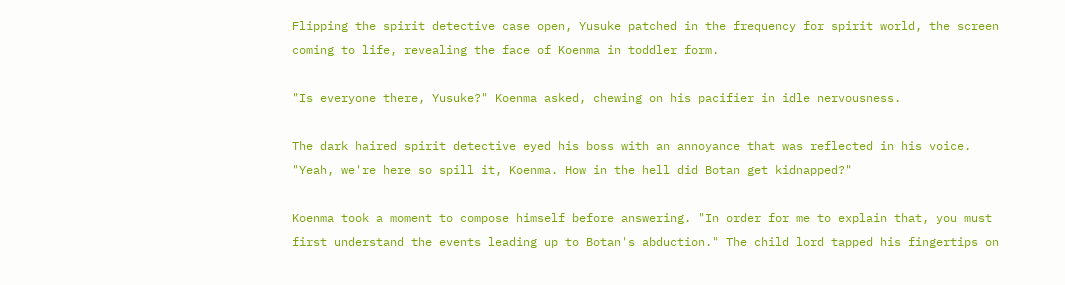Flipping the spirit detective case open, Yusuke patched in the frequency for spirit world, the screen coming to life, revealing the face of Koenma in toddler form.

"Is everyone there, Yusuke?" Koenma asked, chewing on his pacifier in idle nervousness.

The dark haired spirit detective eyed his boss with an annoyance that was reflected in his voice. "Yeah, we're here so spill it, Koenma. How in the hell did Botan get kidnapped?"

Koenma took a moment to compose himself before answering. "In order for me to explain that, you must first understand the events leading up to Botan's abduction." The child lord tapped his fingertips on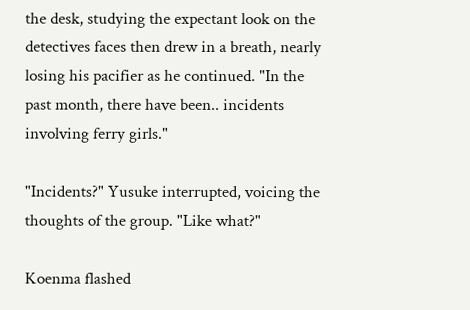the desk, studying the expectant look on the detectives faces then drew in a breath, nearly losing his pacifier as he continued. "In the past month, there have been.. incidents involving ferry girls."

"Incidents?" Yusuke interrupted, voicing the thoughts of the group. "Like what?"

Koenma flashed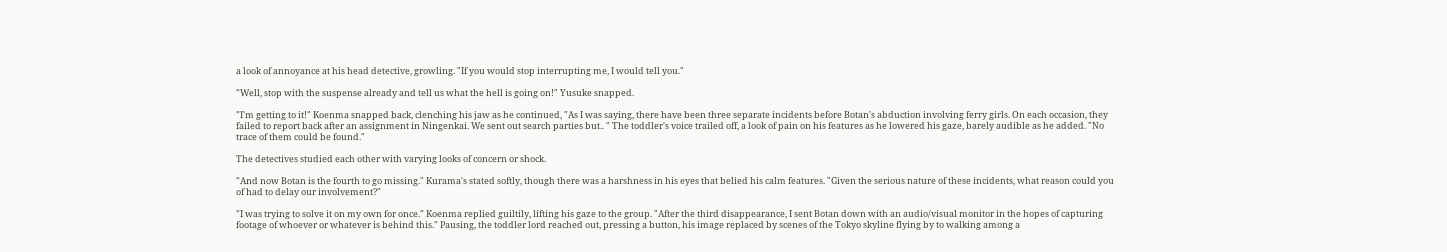a look of annoyance at his head detective, growling. "If you would stop interrupting me, I would tell you."

"Well, stop with the suspense already and tell us what the hell is going on!" Yusuke snapped.

"I'm getting to it!" Koenma snapped back, clenching his jaw as he continued, "As I was saying, there have been three separate incidents before Botan's abduction involving ferry girls. On each occasion, they failed to report back after an assignment in Ningenkai. We sent out search parties but.. " The toddler's voice trailed off, a look of pain on his features as he lowered his gaze, barely audible as he added. "No trace of them could be found."

The detectives studied each other with varying looks of concern or shock.

"And now Botan is the fourth to go missing." Kurama's stated softly, though there was a harshness in his eyes that belied his calm features. "Given the serious nature of these incidents, what reason could you of had to delay our involvement?"

"I was trying to solve it on my own for once." Koenma replied guiltily, lifting his gaze to the group. "After the third disappearance, I sent Botan down with an audio/visual monitor in the hopes of capturing footage of whoever or whatever is behind this." Pausing, the toddler lord reached out, pressing a button, his image replaced by scenes of the Tokyo skyline flying by to walking among a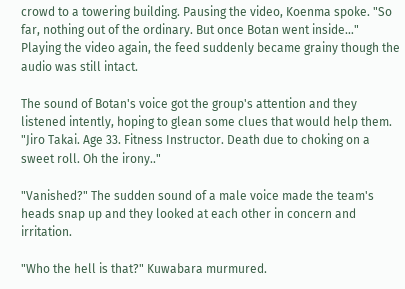crowd to a towering building. Pausing the video, Koenma spoke. "So far, nothing out of the ordinary. But once Botan went inside…" Playing the video again, the feed suddenly became grainy though the audio was still intact.

The sound of Botan's voice got the group's attention and they listened intently, hoping to glean some clues that would help them. "Jiro Takai. Age 33. Fitness Instructor. Death due to choking on a sweet roll. Oh the irony.."

"Vanished?" The sudden sound of a male voice made the team's heads snap up and they looked at each other in concern and irritation.

"Who the hell is that?" Kuwabara murmured.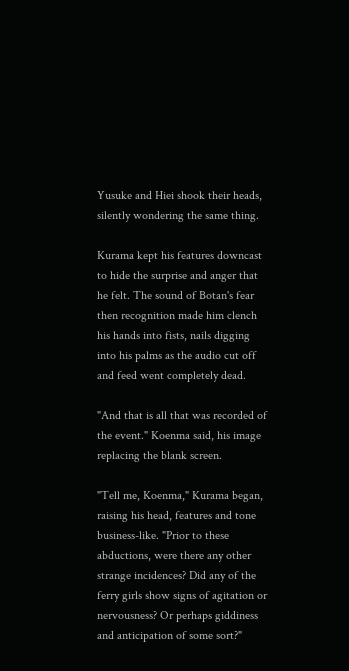Yusuke and Hiei shook their heads, silently wondering the same thing.

Kurama kept his features downcast to hide the surprise and anger that he felt. The sound of Botan's fear then recognition made him clench his hands into fists, nails digging into his palms as the audio cut off and feed went completely dead.

"And that is all that was recorded of the event." Koenma said, his image replacing the blank screen.

"Tell me, Koenma," Kurama began, raising his head, features and tone business-like. "Prior to these abductions, were there any other strange incidences? Did any of the ferry girls show signs of agitation or nervousness? Or perhaps giddiness and anticipation of some sort?"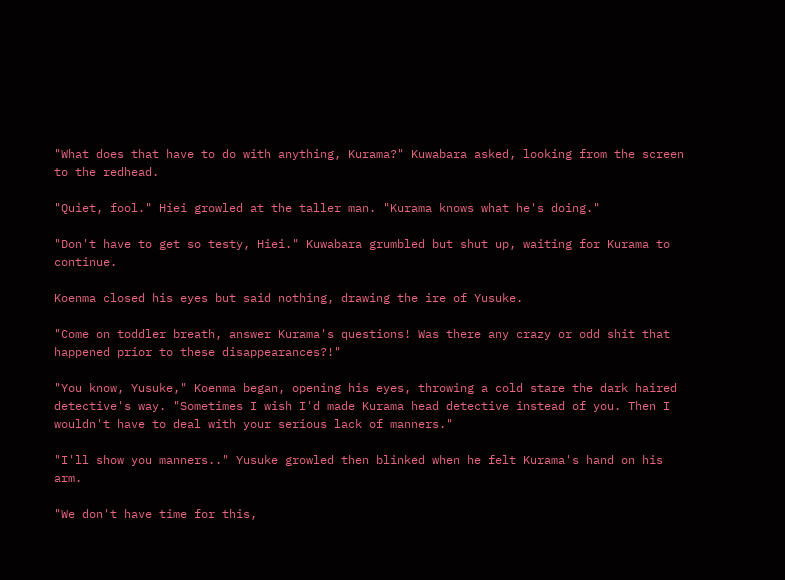"What does that have to do with anything, Kurama?" Kuwabara asked, looking from the screen to the redhead.

"Quiet, fool." Hiei growled at the taller man. "Kurama knows what he's doing."

"Don't have to get so testy, Hiei." Kuwabara grumbled but shut up, waiting for Kurama to continue.

Koenma closed his eyes but said nothing, drawing the ire of Yusuke.

"Come on toddler breath, answer Kurama's questions! Was there any crazy or odd shit that happened prior to these disappearances?!"

"You know, Yusuke," Koenma began, opening his eyes, throwing a cold stare the dark haired detective's way. "Sometimes I wish I'd made Kurama head detective instead of you. Then I wouldn't have to deal with your serious lack of manners."

"I'll show you manners.." Yusuke growled then blinked when he felt Kurama's hand on his arm.

"We don't have time for this,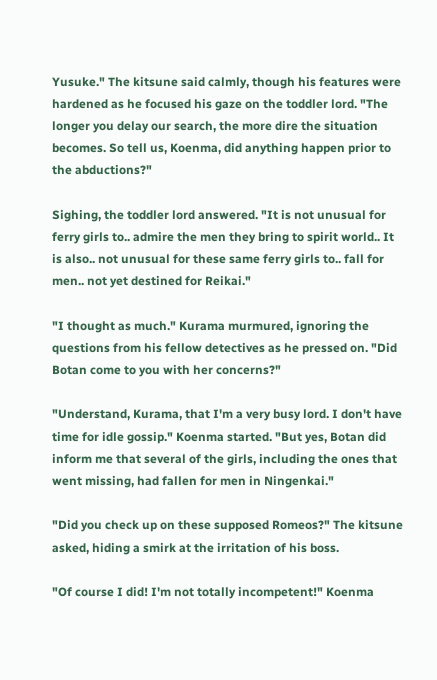Yusuke." The kitsune said calmly, though his features were hardened as he focused his gaze on the toddler lord. "The longer you delay our search, the more dire the situation becomes. So tell us, Koenma, did anything happen prior to the abductions?"

Sighing, the toddler lord answered. "It is not unusual for ferry girls to.. admire the men they bring to spirit world.. It is also.. not unusual for these same ferry girls to.. fall for men.. not yet destined for Reikai."

"I thought as much." Kurama murmured, ignoring the questions from his fellow detectives as he pressed on. "Did Botan come to you with her concerns?"

"Understand, Kurama, that I'm a very busy lord. I don't have time for idle gossip." Koenma started. "But yes, Botan did inform me that several of the girls, including the ones that went missing, had fallen for men in Ningenkai."

"Did you check up on these supposed Romeos?" The kitsune asked, hiding a smirk at the irritation of his boss.

"Of course I did! I'm not totally incompetent!" Koenma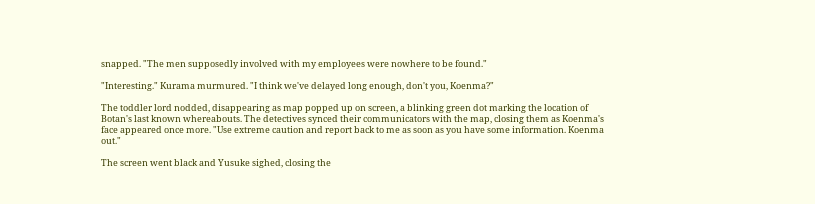snapped. "The men supposedly involved with my employees were nowhere to be found."

"Interesting." Kurama murmured. "I think we've delayed long enough, don't you, Koenma?"

The toddler lord nodded, disappearing as map popped up on screen, a blinking green dot marking the location of Botan's last known whereabouts. The detectives synced their communicators with the map, closing them as Koenma's face appeared once more. "Use extreme caution and report back to me as soon as you have some information. Koenma out."

The screen went black and Yusuke sighed, closing the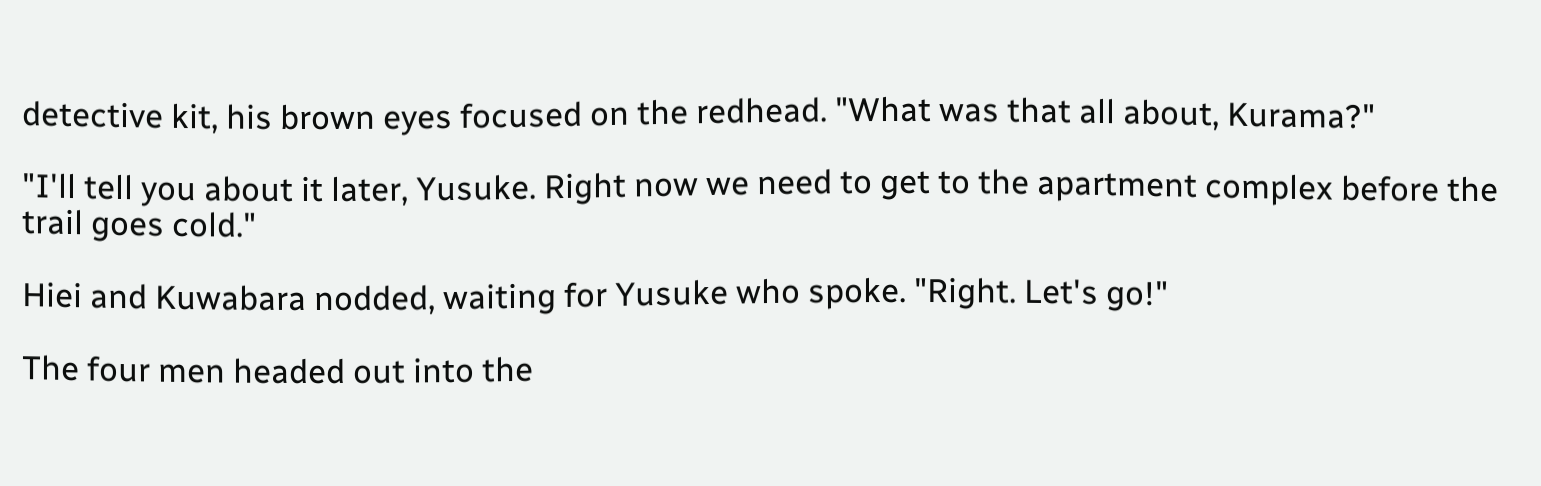detective kit, his brown eyes focused on the redhead. "What was that all about, Kurama?"

"I'll tell you about it later, Yusuke. Right now we need to get to the apartment complex before the trail goes cold."

Hiei and Kuwabara nodded, waiting for Yusuke who spoke. "Right. Let's go!"

The four men headed out into the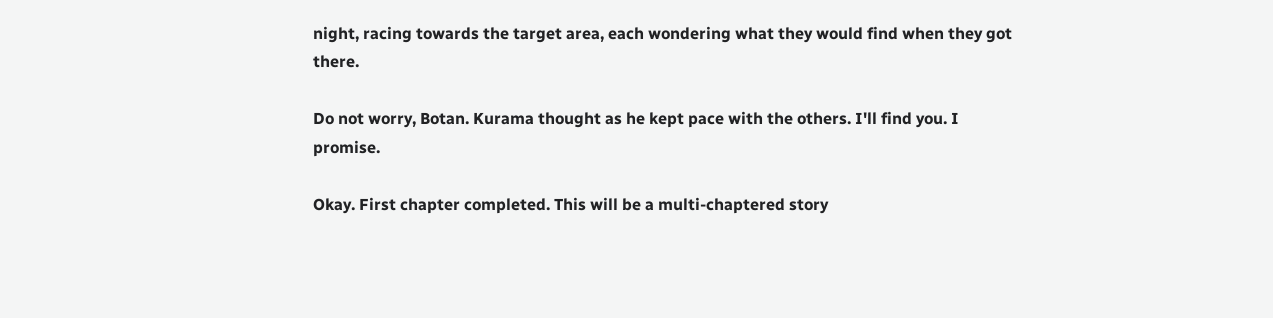night, racing towards the target area, each wondering what they would find when they got there.

Do not worry, Botan. Kurama thought as he kept pace with the others. I'll find you. I promise.

Okay. First chapter completed. This will be a multi-chaptered story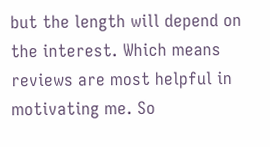but the length will depend on the interest. Which means reviews are most helpful in motivating me. So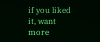if you liked it, want more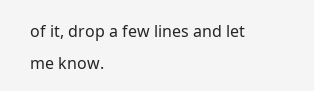of it, drop a few lines and let me know.